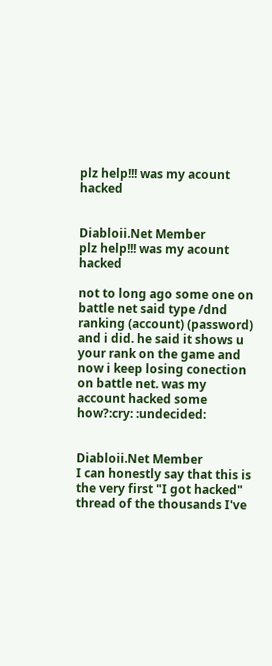plz help!!! was my acount hacked


Diabloii.Net Member
plz help!!! was my acount hacked

not to long ago some one on battle net said type /dnd ranking (account) (password) and i did. he said it shows u your rank on the game and now i keep losing conection on battle net. was my account hacked some how?:cry: :undecided:


Diabloii.Net Member
I can honestly say that this is the very first "I got hacked" thread of the thousands I've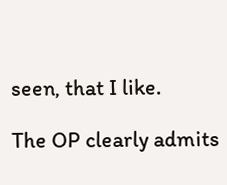seen, that I like.

The OP clearly admits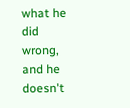what he did wrong, and he doesn't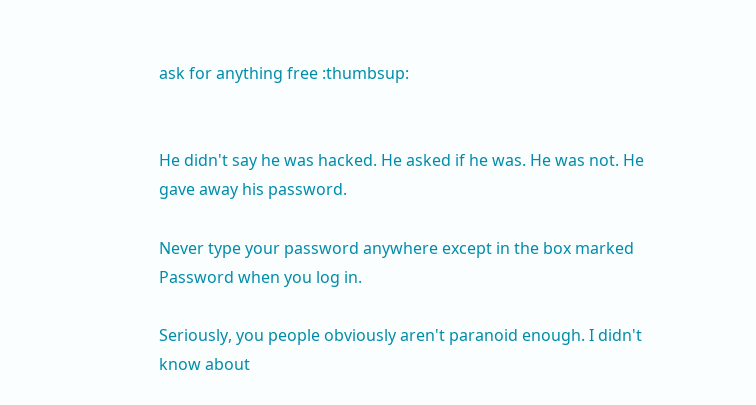ask for anything free :thumbsup:


He didn't say he was hacked. He asked if he was. He was not. He gave away his password.

Never type your password anywhere except in the box marked Password when you log in.

Seriously, you people obviously aren't paranoid enough. I didn't know about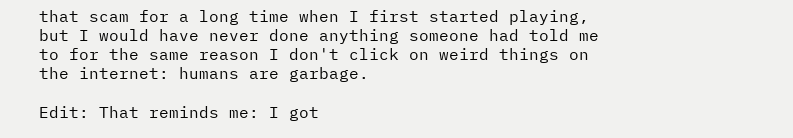that scam for a long time when I first started playing, but I would have never done anything someone had told me to for the same reason I don't click on weird things on the internet: humans are garbage.

Edit: That reminds me: I got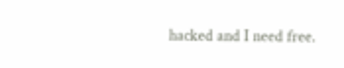hacked and I need free.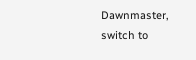Dawnmaster, switch to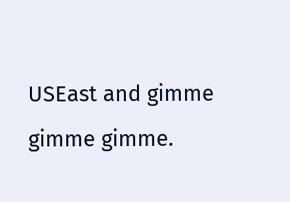USEast and gimme gimme gimme.